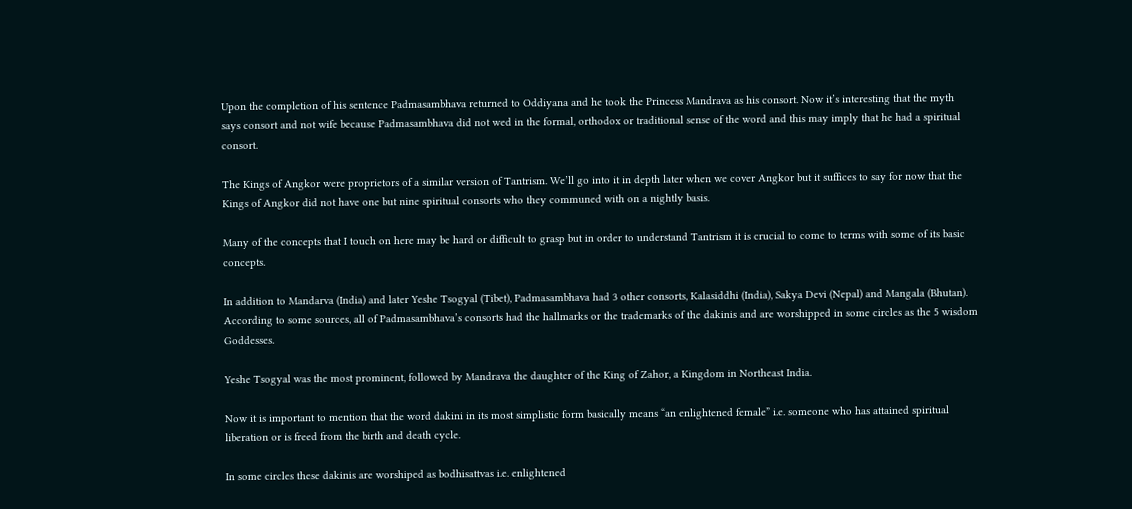Upon the completion of his sentence Padmasambhava returned to Oddiyana and he took the Princess Mandrava as his consort. Now it’s interesting that the myth says consort and not wife because Padmasambhava did not wed in the formal, orthodox or traditional sense of the word and this may imply that he had a spiritual consort.

The Kings of Angkor were proprietors of a similar version of Tantrism. We’ll go into it in depth later when we cover Angkor but it suffices to say for now that the Kings of Angkor did not have one but nine spiritual consorts who they communed with on a nightly basis.

Many of the concepts that I touch on here may be hard or difficult to grasp but in order to understand Tantrism it is crucial to come to terms with some of its basic concepts.

In addition to Mandarva (India) and later Yeshe Tsogyal (Tibet), Padmasambhava had 3 other consorts, Kalasiddhi (India), Sakya Devi (Nepal) and Mangala (Bhutan). According to some sources, all of Padmasambhava’s consorts had the hallmarks or the trademarks of the dakinis and are worshipped in some circles as the 5 wisdom Goddesses.

Yeshe Tsogyal was the most prominent, followed by Mandrava the daughter of the King of Zahor, a Kingdom in Northeast India.

Now it is important to mention that the word dakini in its most simplistic form basically means “an enlightened female” i.e. someone who has attained spiritual liberation or is freed from the birth and death cycle.

In some circles these dakinis are worshiped as bodhisattvas i.e. enlightened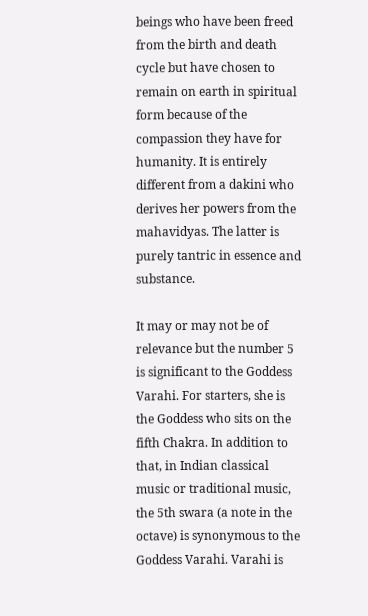beings who have been freed from the birth and death cycle but have chosen to remain on earth in spiritual form because of the compassion they have for humanity. It is entirely different from a dakini who derives her powers from the mahavidyas. The latter is purely tantric in essence and substance.

It may or may not be of relevance but the number 5 is significant to the Goddess Varahi. For starters, she is the Goddess who sits on the fifth Chakra. In addition to that, in Indian classical music or traditional music, the 5th swara (a note in the octave) is synonymous to the Goddess Varahi. Varahi is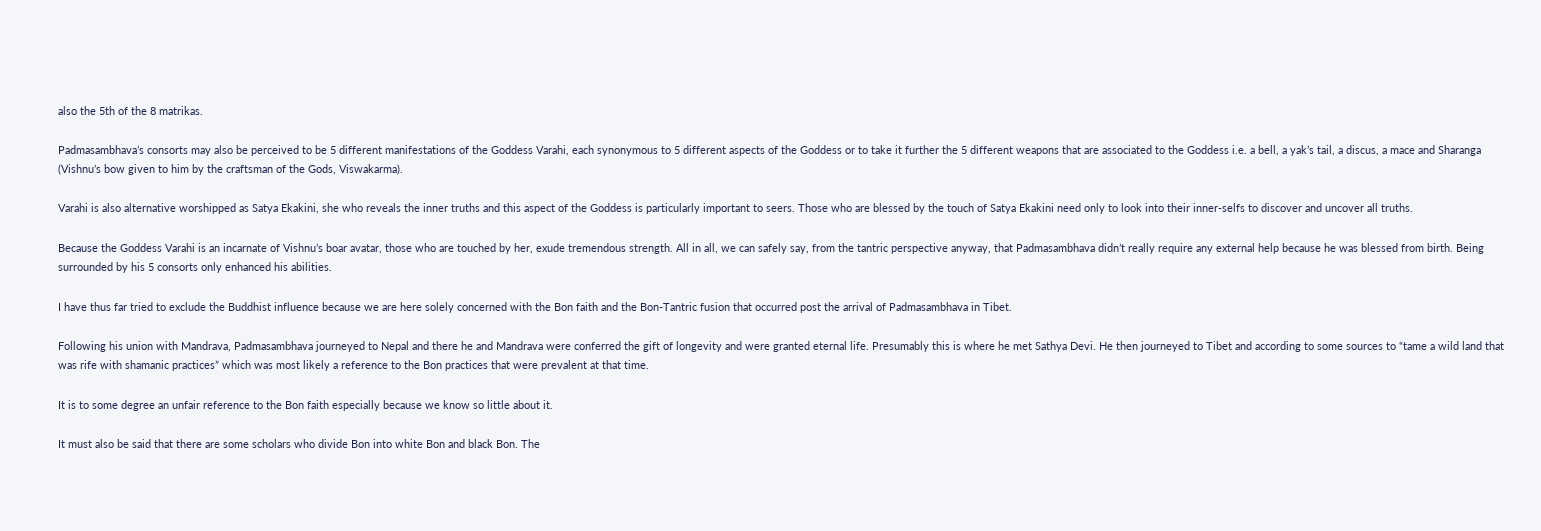also the 5th of the 8 matrikas.

Padmasambhava’s consorts may also be perceived to be 5 different manifestations of the Goddess Varahi, each synonymous to 5 different aspects of the Goddess or to take it further the 5 different weapons that are associated to the Goddess i.e. a bell, a yak’s tail, a discus, a mace and Sharanga (Vishnu’s bow given to him by the craftsman of the Gods, Viswakarma).

Varahi is also alternative worshipped as Satya Ekakini, she who reveals the inner truths and this aspect of the Goddess is particularly important to seers. Those who are blessed by the touch of Satya Ekakini need only to look into their inner-selfs to discover and uncover all truths.

Because the Goddess Varahi is an incarnate of Vishnu’s boar avatar, those who are touched by her, exude tremendous strength. All in all, we can safely say, from the tantric perspective anyway, that Padmasambhava didn’t really require any external help because he was blessed from birth. Being surrounded by his 5 consorts only enhanced his abilities.

I have thus far tried to exclude the Buddhist influence because we are here solely concerned with the Bon faith and the Bon-Tantric fusion that occurred post the arrival of Padmasambhava in Tibet.

Following his union with Mandrava, Padmasambhava journeyed to Nepal and there he and Mandrava were conferred the gift of longevity and were granted eternal life. Presumably this is where he met Sathya Devi. He then journeyed to Tibet and according to some sources to “tame a wild land that was rife with shamanic practices” which was most likely a reference to the Bon practices that were prevalent at that time.

It is to some degree an unfair reference to the Bon faith especially because we know so little about it.

It must also be said that there are some scholars who divide Bon into white Bon and black Bon. The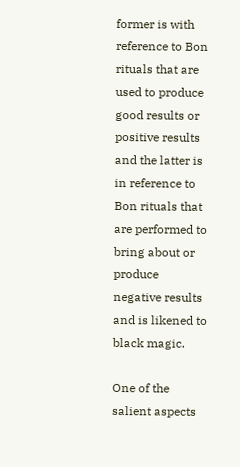former is with reference to Bon rituals that are used to produce good results or positive results and the latter is in reference to Bon rituals that are performed to bring about or produce negative results and is likened to black magic.

One of the salient aspects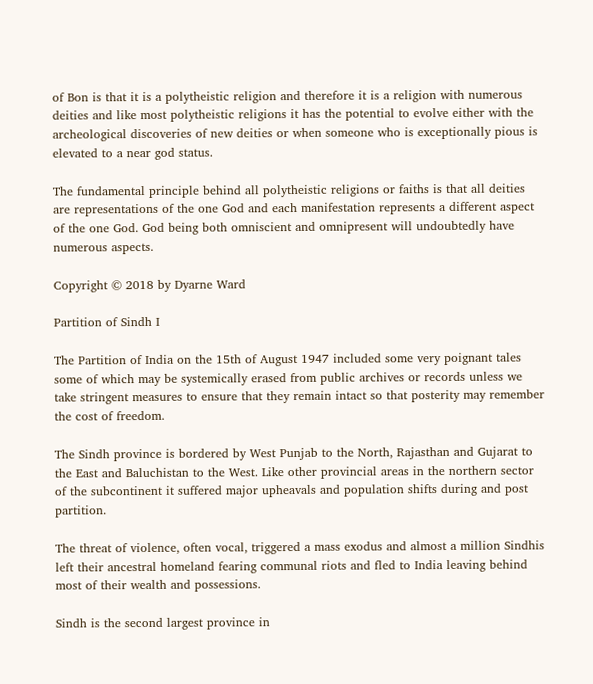of Bon is that it is a polytheistic religion and therefore it is a religion with numerous deities and like most polytheistic religions it has the potential to evolve either with the archeological discoveries of new deities or when someone who is exceptionally pious is elevated to a near god status.

The fundamental principle behind all polytheistic religions or faiths is that all deities are representations of the one God and each manifestation represents a different aspect of the one God. God being both omniscient and omnipresent will undoubtedly have numerous aspects.

Copyright © 2018 by Dyarne Ward

Partition of Sindh I

The Partition of India on the 15th of August 1947 included some very poignant tales some of which may be systemically erased from public archives or records unless we take stringent measures to ensure that they remain intact so that posterity may remember the cost of freedom.

The Sindh province is bordered by West Punjab to the North, Rajasthan and Gujarat to the East and Baluchistan to the West. Like other provincial areas in the northern sector of the subcontinent it suffered major upheavals and population shifts during and post partition.

The threat of violence, often vocal, triggered a mass exodus and almost a million Sindhis left their ancestral homeland fearing communal riots and fled to India leaving behind most of their wealth and possessions.

Sindh is the second largest province in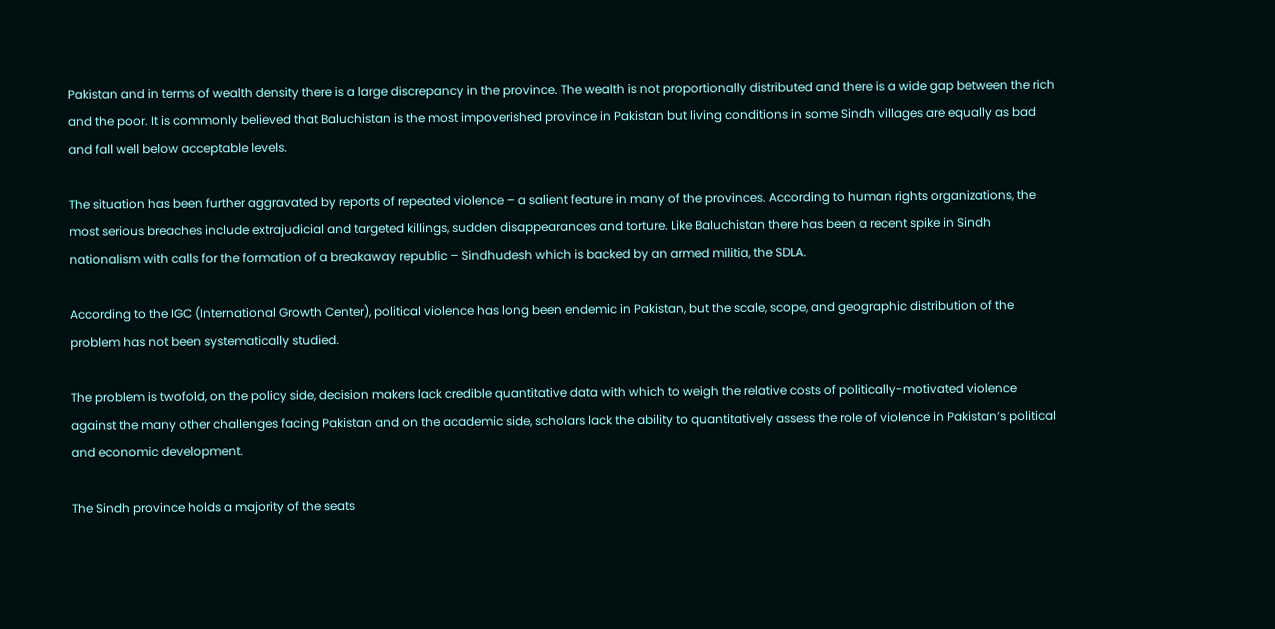Pakistan and in terms of wealth density there is a large discrepancy in the province. The wealth is not proportionally distributed and there is a wide gap between the rich and the poor. It is commonly believed that Baluchistan is the most impoverished province in Pakistan but living conditions in some Sindh villages are equally as bad and fall well below acceptable levels.

The situation has been further aggravated by reports of repeated violence – a salient feature in many of the provinces. According to human rights organizations, the most serious breaches include extrajudicial and targeted killings, sudden disappearances and torture. Like Baluchistan there has been a recent spike in Sindh nationalism with calls for the formation of a breakaway republic – Sindhudesh which is backed by an armed militia, the SDLA.

According to the IGC (International Growth Center), political violence has long been endemic in Pakistan, but the scale, scope, and geographic distribution of the problem has not been systematically studied.

The problem is twofold, on the policy side, decision makers lack credible quantitative data with which to weigh the relative costs of politically-motivated violence against the many other challenges facing Pakistan and on the academic side, scholars lack the ability to quantitatively assess the role of violence in Pakistan’s political and economic development.

The Sindh province holds a majority of the seats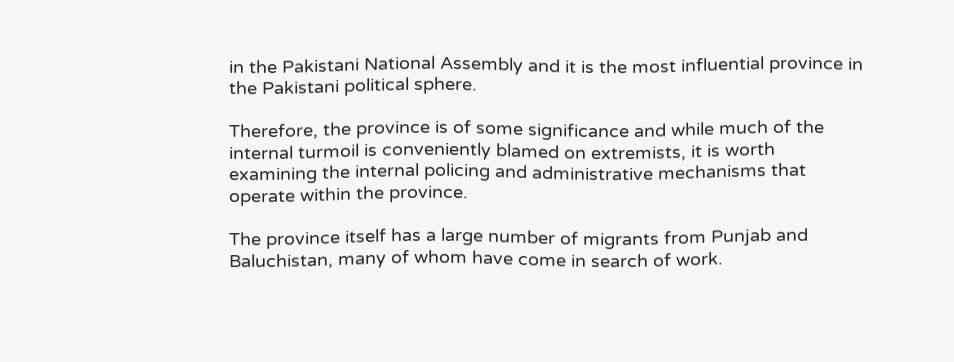in the Pakistani National Assembly and it is the most influential province in the Pakistani political sphere.

Therefore, the province is of some significance and while much of the internal turmoil is conveniently blamed on extremists, it is worth examining the internal policing and administrative mechanisms that operate within the province.

The province itself has a large number of migrants from Punjab and Baluchistan, many of whom have come in search of work.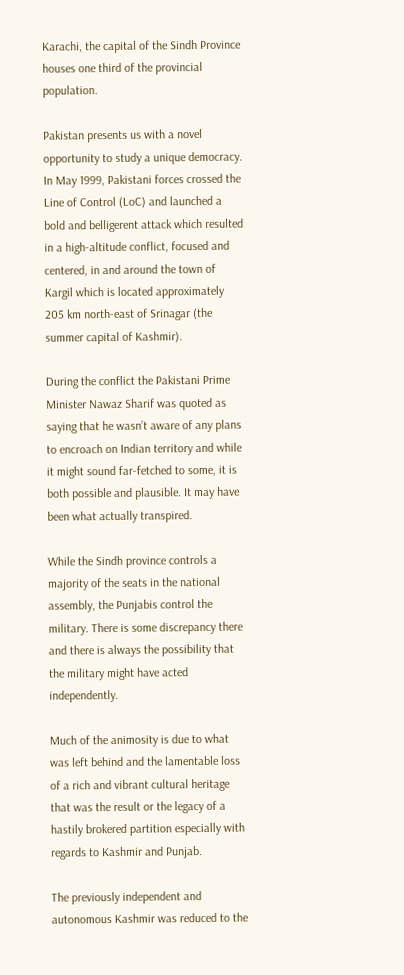Karachi, the capital of the Sindh Province houses one third of the provincial population.

Pakistan presents us with a novel opportunity to study a unique democracy. In May 1999, Pakistani forces crossed the Line of Control (LoC) and launched a bold and belligerent attack which resulted in a high-altitude conflict, focused and centered, in and around the town of Kargil which is located approximately 205 km north-east of Srinagar (the summer capital of Kashmir).

During the conflict the Pakistani Prime Minister Nawaz Sharif was quoted as saying that he wasn’t aware of any plans to encroach on Indian territory and while it might sound far-fetched to some, it is both possible and plausible. It may have been what actually transpired.

While the Sindh province controls a majority of the seats in the national assembly, the Punjabis control the military. There is some discrepancy there and there is always the possibility that the military might have acted independently.

Much of the animosity is due to what was left behind and the lamentable loss of a rich and vibrant cultural heritage that was the result or the legacy of a hastily brokered partition especially with regards to Kashmir and Punjab.

The previously independent and autonomous Kashmir was reduced to the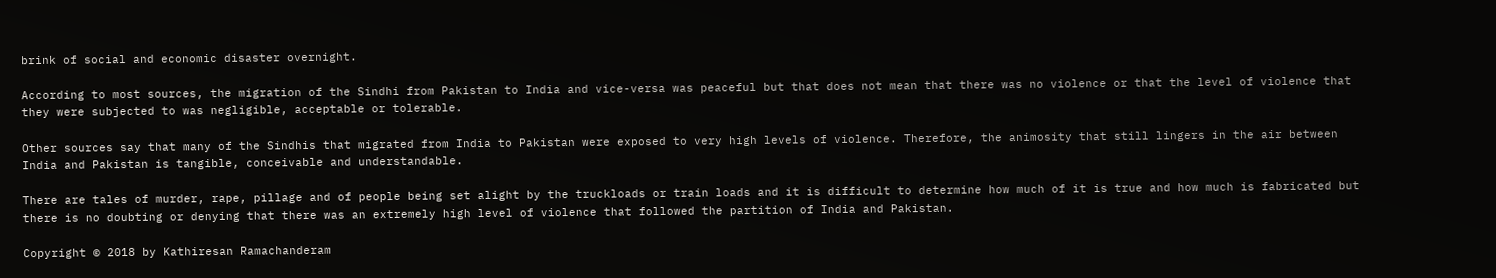brink of social and economic disaster overnight.

According to most sources, the migration of the Sindhi from Pakistan to India and vice-versa was peaceful but that does not mean that there was no violence or that the level of violence that they were subjected to was negligible, acceptable or tolerable.

Other sources say that many of the Sindhis that migrated from India to Pakistan were exposed to very high levels of violence. Therefore, the animosity that still lingers in the air between India and Pakistan is tangible, conceivable and understandable.

There are tales of murder, rape, pillage and of people being set alight by the truckloads or train loads and it is difficult to determine how much of it is true and how much is fabricated but there is no doubting or denying that there was an extremely high level of violence that followed the partition of India and Pakistan.

Copyright © 2018 by Kathiresan Ramachanderam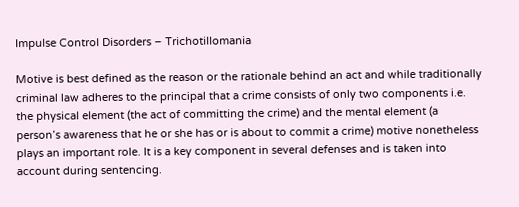Impulse Control Disorders – Trichotillomania

Motive is best defined as the reason or the rationale behind an act and while traditionally criminal law adheres to the principal that a crime consists of only two components i.e. the physical element (the act of committing the crime) and the mental element (a person’s awareness that he or she has or is about to commit a crime) motive nonetheless plays an important role. It is a key component in several defenses and is taken into account during sentencing.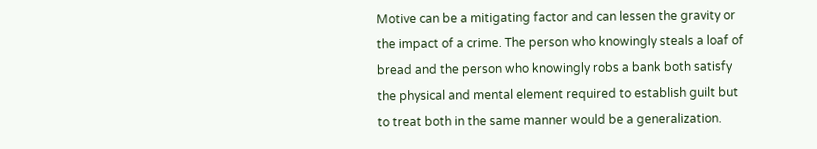Motive can be a mitigating factor and can lessen the gravity or the impact of a crime. The person who knowingly steals a loaf of bread and the person who knowingly robs a bank both satisfy the physical and mental element required to establish guilt but to treat both in the same manner would be a generalization.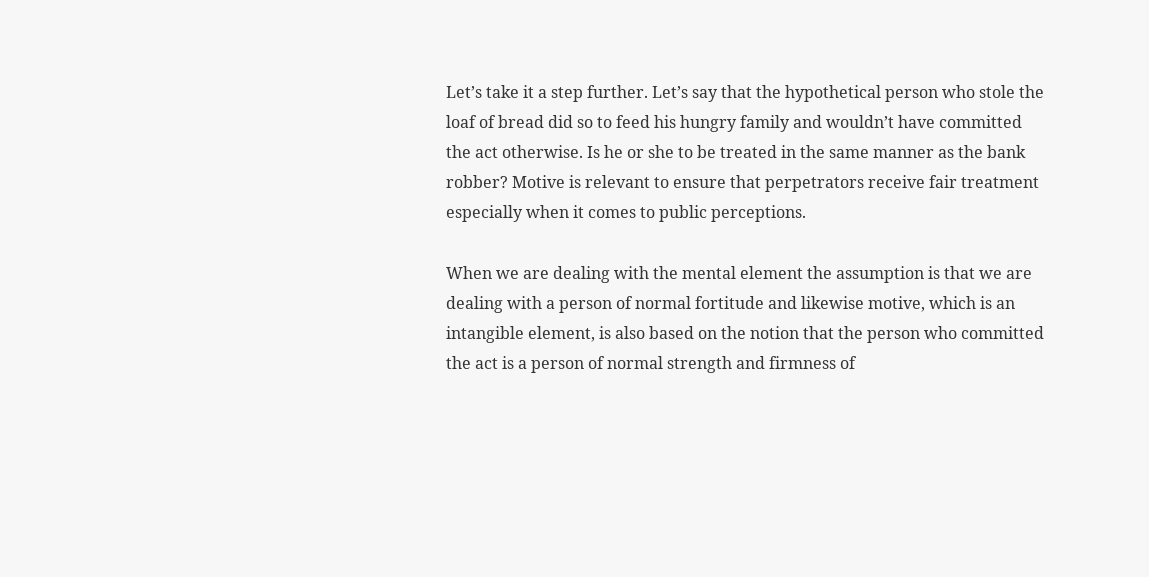Let’s take it a step further. Let’s say that the hypothetical person who stole the loaf of bread did so to feed his hungry family and wouldn’t have committed the act otherwise. Is he or she to be treated in the same manner as the bank robber? Motive is relevant to ensure that perpetrators receive fair treatment especially when it comes to public perceptions.

When we are dealing with the mental element the assumption is that we are dealing with a person of normal fortitude and likewise motive, which is an intangible element, is also based on the notion that the person who committed the act is a person of normal strength and firmness of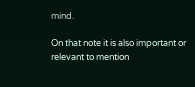mind.

On that note it is also important or relevant to mention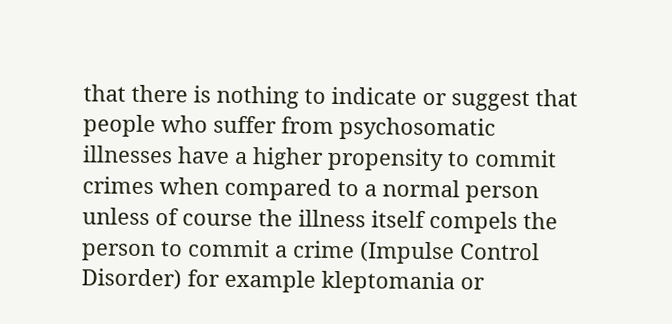that there is nothing to indicate or suggest that people who suffer from psychosomatic illnesses have a higher propensity to commit crimes when compared to a normal person unless of course the illness itself compels the person to commit a crime (Impulse Control Disorder) for example kleptomania or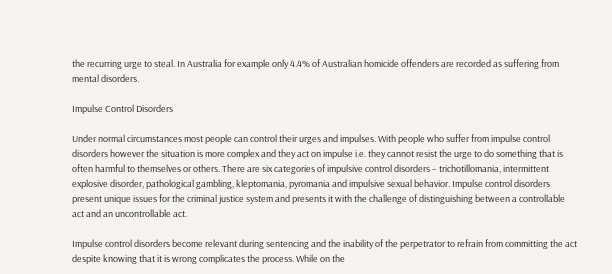the recurring urge to steal. In Australia for example only 4.4% of Australian homicide offenders are recorded as suffering from mental disorders.

Impulse Control Disorders

Under normal circumstances most people can control their urges and impulses. With people who suffer from impulse control disorders however the situation is more complex and they act on impulse i.e. they cannot resist the urge to do something that is often harmful to themselves or others. There are six categories of impulsive control disorders – trichotillomania, intermittent explosive disorder, pathological gambling, kleptomania, pyromania and impulsive sexual behavior. Impulse control disorders present unique issues for the criminal justice system and presents it with the challenge of distinguishing between a controllable act and an uncontrollable act.

Impulse control disorders become relevant during sentencing and the inability of the perpetrator to refrain from committing the act despite knowing that it is wrong complicates the process. While on the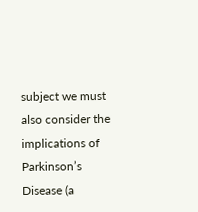subject we must also consider the implications of Parkinson’s Disease (a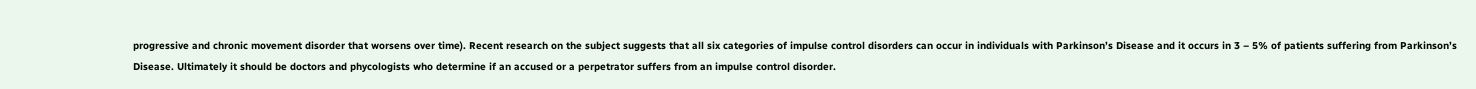progressive and chronic movement disorder that worsens over time). Recent research on the subject suggests that all six categories of impulse control disorders can occur in individuals with Parkinson’s Disease and it occurs in 3 – 5% of patients suffering from Parkinson’s Disease. Ultimately it should be doctors and phycologists who determine if an accused or a perpetrator suffers from an impulse control disorder.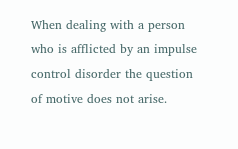When dealing with a person who is afflicted by an impulse control disorder the question of motive does not arise.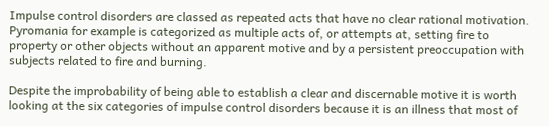Impulse control disorders are classed as repeated acts that have no clear rational motivation. Pyromania for example is categorized as multiple acts of, or attempts at, setting fire to property or other objects without an apparent motive and by a persistent preoccupation with subjects related to fire and burning.

Despite the improbability of being able to establish a clear and discernable motive it is worth looking at the six categories of impulse control disorders because it is an illness that most of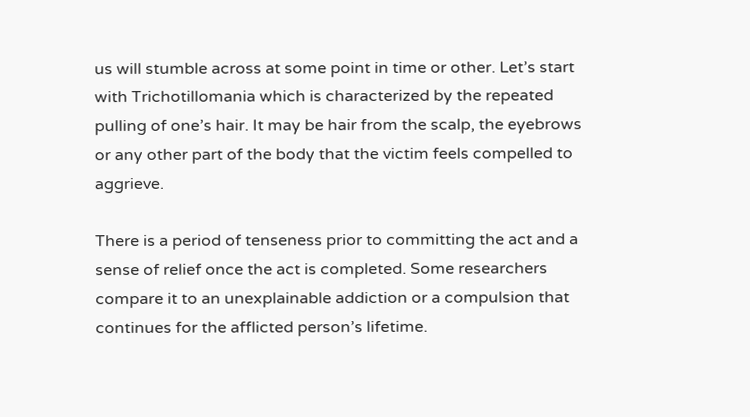us will stumble across at some point in time or other. Let’s start with Trichotillomania which is characterized by the repeated pulling of one’s hair. It may be hair from the scalp, the eyebrows or any other part of the body that the victim feels compelled to aggrieve.

There is a period of tenseness prior to committing the act and a sense of relief once the act is completed. Some researchers compare it to an unexplainable addiction or a compulsion that continues for the afflicted person’s lifetime.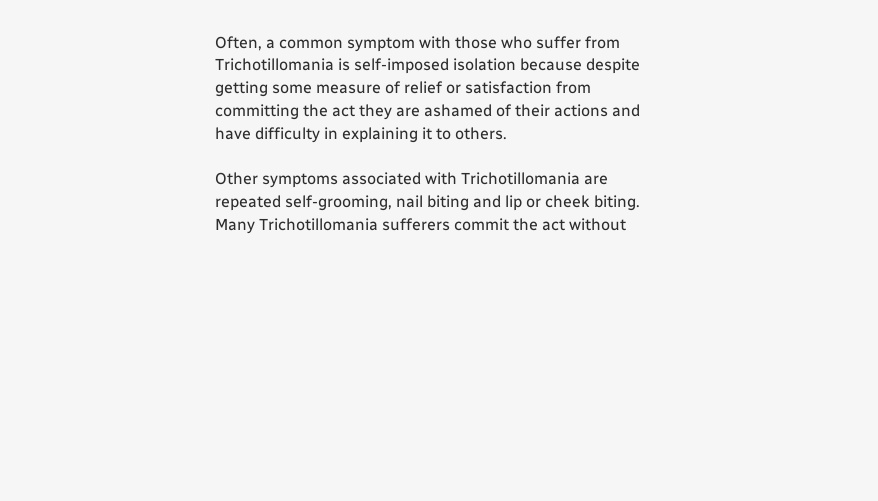Often, a common symptom with those who suffer from Trichotillomania is self-imposed isolation because despite getting some measure of relief or satisfaction from committing the act they are ashamed of their actions and have difficulty in explaining it to others.

Other symptoms associated with Trichotillomania are repeated self-grooming, nail biting and lip or cheek biting. Many Trichotillomania sufferers commit the act without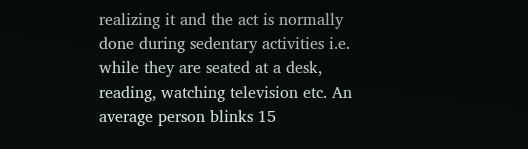realizing it and the act is normally done during sedentary activities i.e. while they are seated at a desk, reading, watching television etc. An average person blinks 15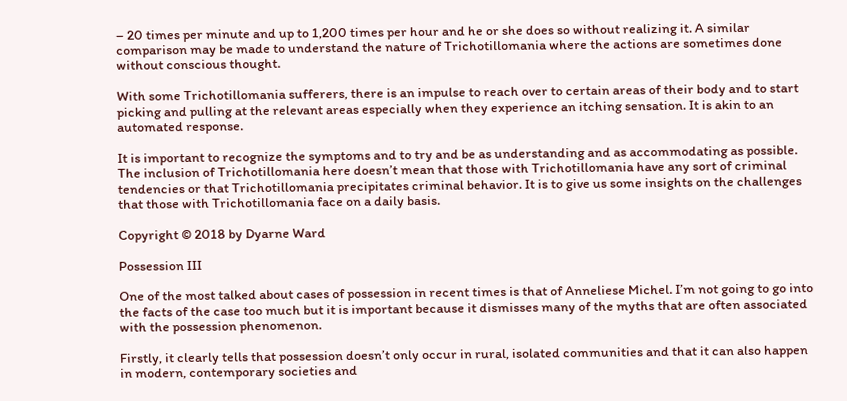– 20 times per minute and up to 1,200 times per hour and he or she does so without realizing it. A similar comparison may be made to understand the nature of Trichotillomania where the actions are sometimes done without conscious thought.

With some Trichotillomania sufferers, there is an impulse to reach over to certain areas of their body and to start picking and pulling at the relevant areas especially when they experience an itching sensation. It is akin to an automated response.

It is important to recognize the symptoms and to try and be as understanding and as accommodating as possible. The inclusion of Trichotillomania here doesn’t mean that those with Trichotillomania have any sort of criminal tendencies or that Trichotillomania precipitates criminal behavior. It is to give us some insights on the challenges that those with Trichotillomania face on a daily basis.

Copyright © 2018 by Dyarne Ward

Possession III

One of the most talked about cases of possession in recent times is that of Anneliese Michel. I’m not going to go into the facts of the case too much but it is important because it dismisses many of the myths that are often associated with the possession phenomenon.

Firstly, it clearly tells that possession doesn’t only occur in rural, isolated communities and that it can also happen in modern, contemporary societies and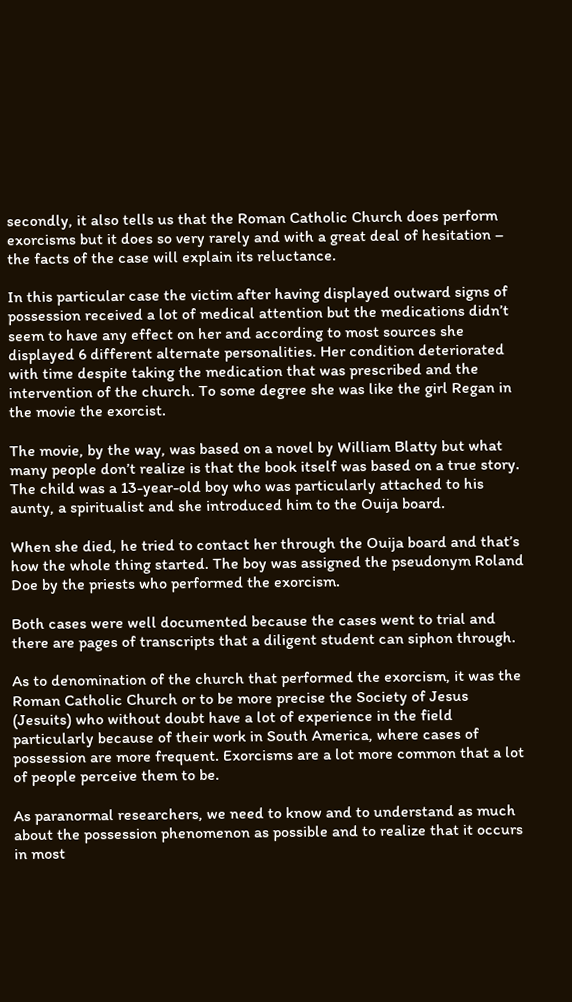secondly, it also tells us that the Roman Catholic Church does perform exorcisms but it does so very rarely and with a great deal of hesitation – the facts of the case will explain its reluctance.

In this particular case the victim after having displayed outward signs of possession received a lot of medical attention but the medications didn’t seem to have any effect on her and according to most sources she displayed 6 different alternate personalities. Her condition deteriorated with time despite taking the medication that was prescribed and the intervention of the church. To some degree she was like the girl Regan in the movie the exorcist.

The movie, by the way, was based on a novel by William Blatty but what many people don’t realize is that the book itself was based on a true story. The child was a 13-year-old boy who was particularly attached to his aunty, a spiritualist and she introduced him to the Ouija board.

When she died, he tried to contact her through the Ouija board and that’s how the whole thing started. The boy was assigned the pseudonym Roland Doe by the priests who performed the exorcism.

Both cases were well documented because the cases went to trial and there are pages of transcripts that a diligent student can siphon through.

As to denomination of the church that performed the exorcism, it was the Roman Catholic Church or to be more precise the Society of Jesus (Jesuits) who without doubt have a lot of experience in the field particularly because of their work in South America, where cases of possession are more frequent. Exorcisms are a lot more common that a lot of people perceive them to be.

As paranormal researchers, we need to know and to understand as much about the possession phenomenon as possible and to realize that it occurs in most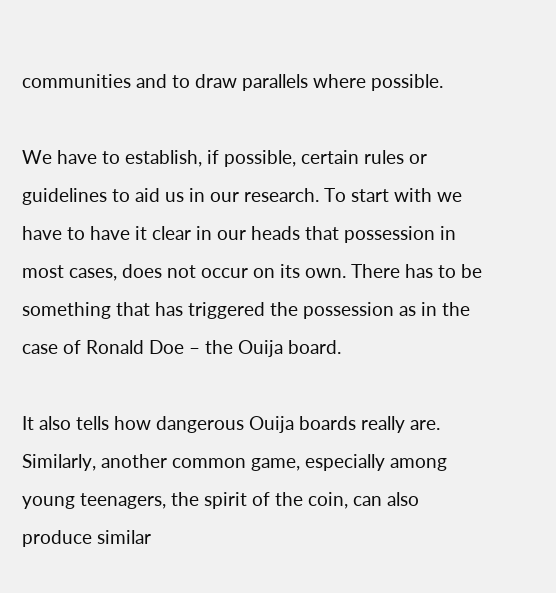communities and to draw parallels where possible.

We have to establish, if possible, certain rules or guidelines to aid us in our research. To start with we have to have it clear in our heads that possession in most cases, does not occur on its own. There has to be something that has triggered the possession as in the case of Ronald Doe – the Ouija board.

It also tells how dangerous Ouija boards really are. Similarly, another common game, especially among young teenagers, the spirit of the coin, can also produce similar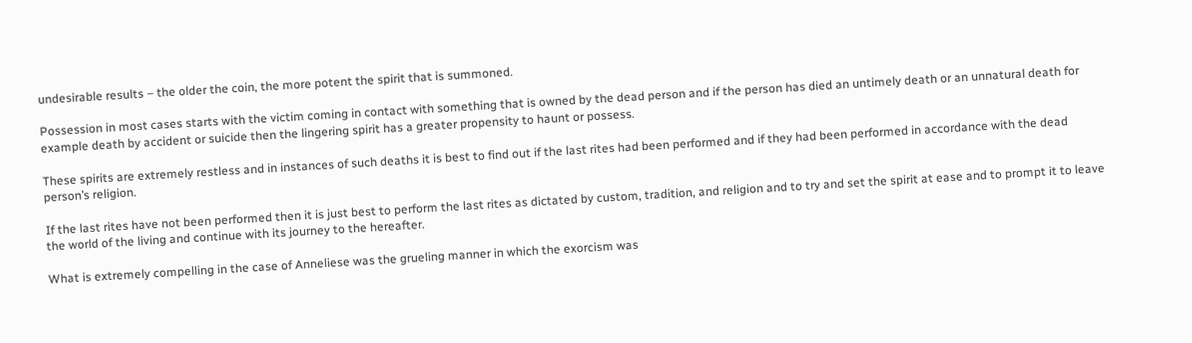undesirable results – the older the coin, the more potent the spirit that is summoned.

Possession in most cases starts with the victim coming in contact with something that is owned by the dead person and if the person has died an untimely death or an unnatural death for example death by accident or suicide then the lingering spirit has a greater propensity to haunt or possess.

These spirits are extremely restless and in instances of such deaths it is best to find out if the last rites had been performed and if they had been performed in accordance with the dead person’s religion.

If the last rites have not been performed then it is just best to perform the last rites as dictated by custom, tradition, and religion and to try and set the spirit at ease and to prompt it to leave the world of the living and continue with its journey to the hereafter.

What is extremely compelling in the case of Anneliese was the grueling manner in which the exorcism was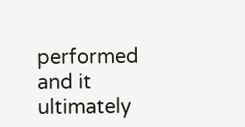performed and it ultimately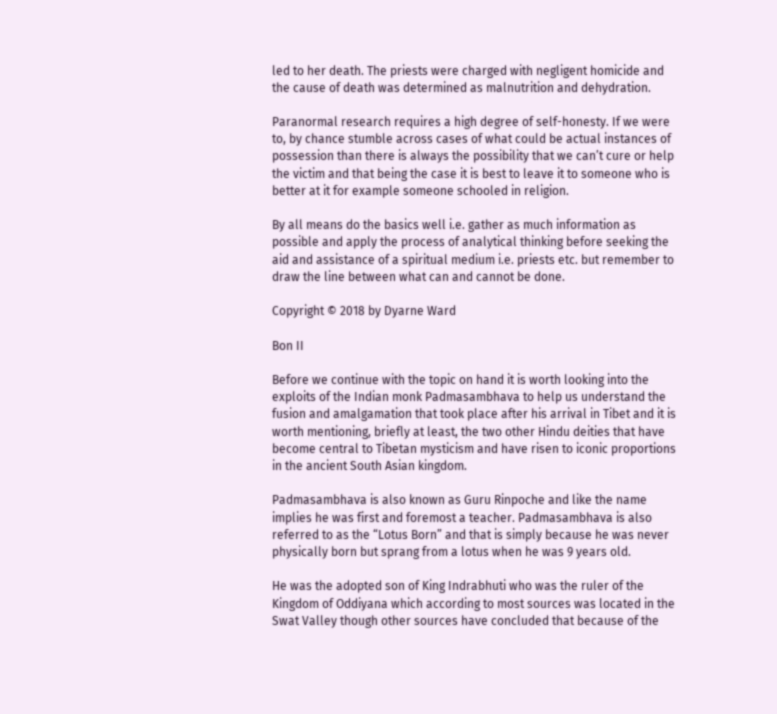led to her death. The priests were charged with negligent homicide and the cause of death was determined as malnutrition and dehydration.

Paranormal research requires a high degree of self-honesty. If we were to, by chance stumble across cases of what could be actual instances of possession than there is always the possibility that we can’t cure or help the victim and that being the case it is best to leave it to someone who is better at it for example someone schooled in religion.

By all means do the basics well i.e. gather as much information as possible and apply the process of analytical thinking before seeking the aid and assistance of a spiritual medium i.e. priests etc. but remember to draw the line between what can and cannot be done.

Copyright © 2018 by Dyarne Ward

Bon II

Before we continue with the topic on hand it is worth looking into the exploits of the Indian monk Padmasambhava to help us understand the fusion and amalgamation that took place after his arrival in Tibet and it is worth mentioning, briefly at least, the two other Hindu deities that have become central to Tibetan mysticism and have risen to iconic proportions in the ancient South Asian kingdom.

Padmasambhava is also known as Guru Rinpoche and like the name implies he was first and foremost a teacher. Padmasambhava is also referred to as the “Lotus Born” and that is simply because he was never physically born but sprang from a lotus when he was 9 years old.

He was the adopted son of King Indrabhuti who was the ruler of the Kingdom of Oddiyana which according to most sources was located in the Swat Valley though other sources have concluded that because of the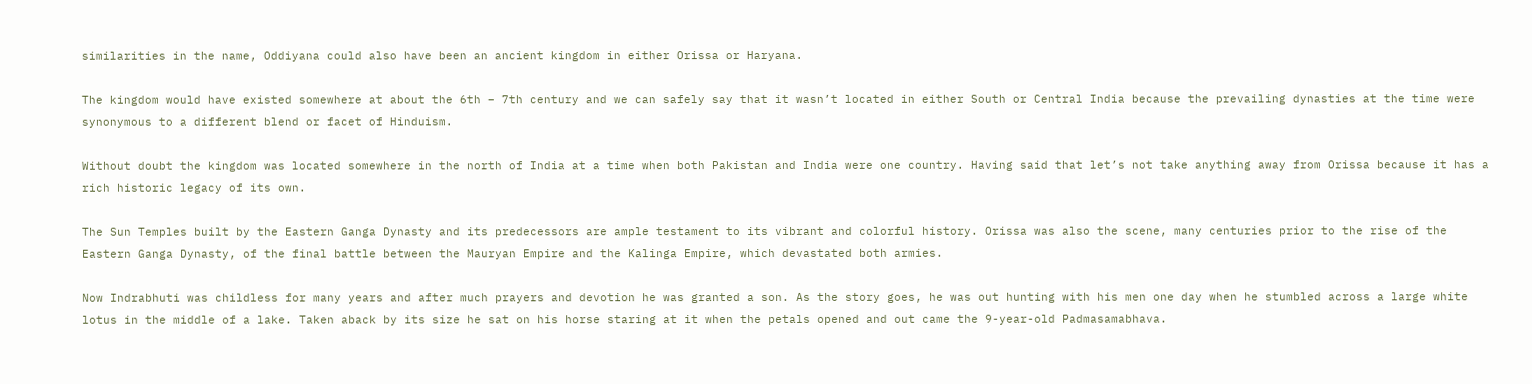similarities in the name, Oddiyana could also have been an ancient kingdom in either Orissa or Haryana.

The kingdom would have existed somewhere at about the 6th – 7th century and we can safely say that it wasn’t located in either South or Central India because the prevailing dynasties at the time were synonymous to a different blend or facet of Hinduism.

Without doubt the kingdom was located somewhere in the north of India at a time when both Pakistan and India were one country. Having said that let’s not take anything away from Orissa because it has a rich historic legacy of its own.

The Sun Temples built by the Eastern Ganga Dynasty and its predecessors are ample testament to its vibrant and colorful history. Orissa was also the scene, many centuries prior to the rise of the Eastern Ganga Dynasty, of the final battle between the Mauryan Empire and the Kalinga Empire, which devastated both armies.

Now Indrabhuti was childless for many years and after much prayers and devotion he was granted a son. As the story goes, he was out hunting with his men one day when he stumbled across a large white lotus in the middle of a lake. Taken aback by its size he sat on his horse staring at it when the petals opened and out came the 9-year-old Padmasamabhava.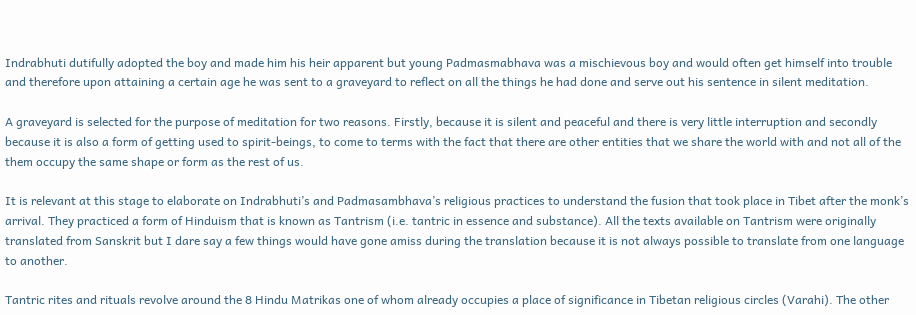Indrabhuti dutifully adopted the boy and made him his heir apparent but young Padmasmabhava was a mischievous boy and would often get himself into trouble and therefore upon attaining a certain age he was sent to a graveyard to reflect on all the things he had done and serve out his sentence in silent meditation.

A graveyard is selected for the purpose of meditation for two reasons. Firstly, because it is silent and peaceful and there is very little interruption and secondly because it is also a form of getting used to spirit-beings, to come to terms with the fact that there are other entities that we share the world with and not all of the them occupy the same shape or form as the rest of us.

It is relevant at this stage to elaborate on Indrabhuti’s and Padmasambhava’s religious practices to understand the fusion that took place in Tibet after the monk’s arrival. They practiced a form of Hinduism that is known as Tantrism (i.e. tantric in essence and substance). All the texts available on Tantrism were originally translated from Sanskrit but I dare say a few things would have gone amiss during the translation because it is not always possible to translate from one language to another.

Tantric rites and rituals revolve around the 8 Hindu Matrikas one of whom already occupies a place of significance in Tibetan religious circles (Varahi). The other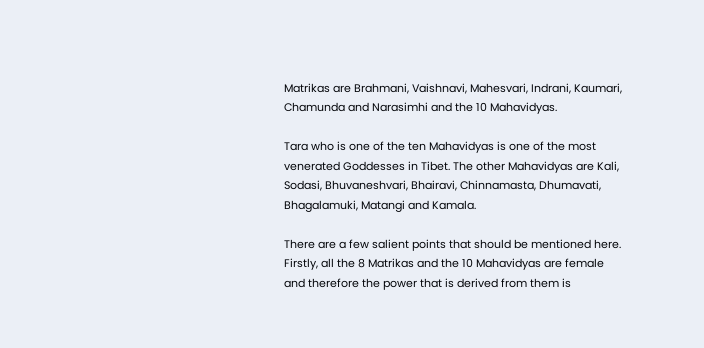Matrikas are Brahmani, Vaishnavi, Mahesvari, Indrani, Kaumari, Chamunda and Narasimhi and the 10 Mahavidyas.

Tara who is one of the ten Mahavidyas is one of the most venerated Goddesses in Tibet. The other Mahavidyas are Kali, Sodasi, Bhuvaneshvari, Bhairavi, Chinnamasta, Dhumavati, Bhagalamuki, Matangi and Kamala.

There are a few salient points that should be mentioned here. Firstly, all the 8 Matrikas and the 10 Mahavidyas are female and therefore the power that is derived from them is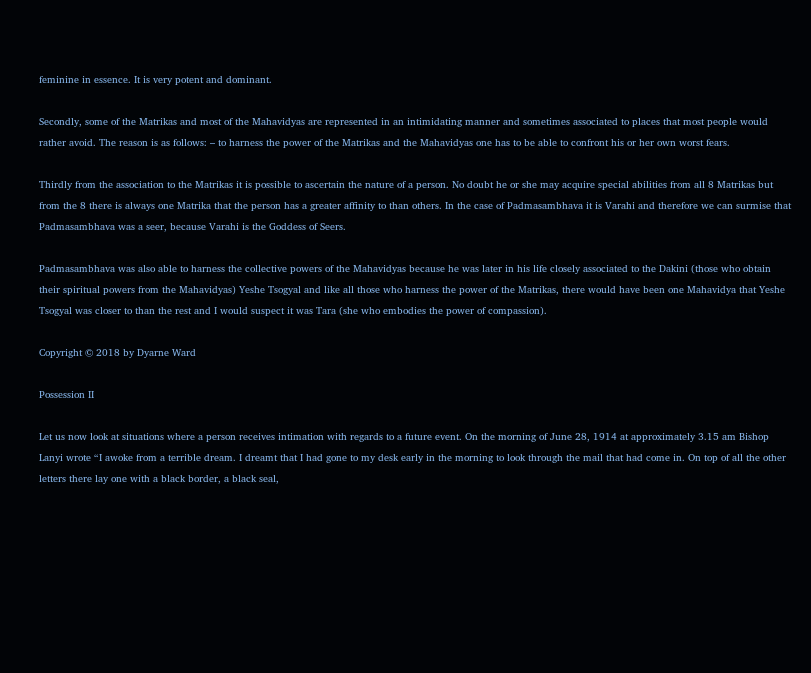feminine in essence. It is very potent and dominant.

Secondly, some of the Matrikas and most of the Mahavidyas are represented in an intimidating manner and sometimes associated to places that most people would rather avoid. The reason is as follows: – to harness the power of the Matrikas and the Mahavidyas one has to be able to confront his or her own worst fears.

Thirdly from the association to the Matrikas it is possible to ascertain the nature of a person. No doubt he or she may acquire special abilities from all 8 Matrikas but from the 8 there is always one Matrika that the person has a greater affinity to than others. In the case of Padmasambhava it is Varahi and therefore we can surmise that Padmasambhava was a seer, because Varahi is the Goddess of Seers.

Padmasambhava was also able to harness the collective powers of the Mahavidyas because he was later in his life closely associated to the Dakini (those who obtain their spiritual powers from the Mahavidyas) Yeshe Tsogyal and like all those who harness the power of the Matrikas, there would have been one Mahavidya that Yeshe Tsogyal was closer to than the rest and I would suspect it was Tara (she who embodies the power of compassion).

Copyright © 2018 by Dyarne Ward

Possession II

Let us now look at situations where a person receives intimation with regards to a future event. On the morning of June 28, 1914 at approximately 3.15 am Bishop Lanyi wrote “I awoke from a terrible dream. I dreamt that I had gone to my desk early in the morning to look through the mail that had come in. On top of all the other letters there lay one with a black border, a black seal,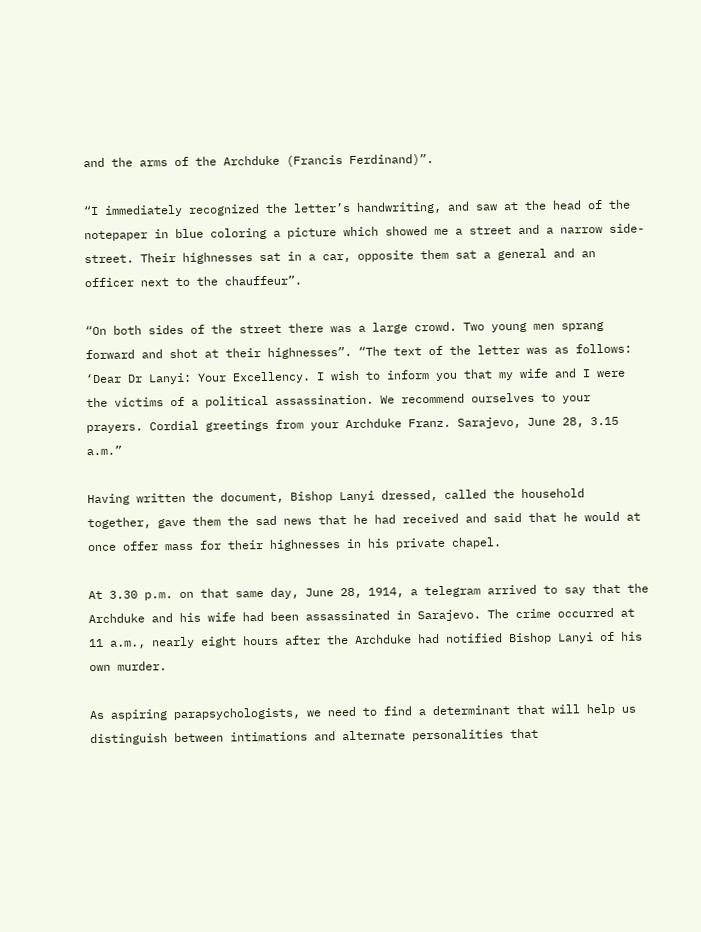and the arms of the Archduke (Francis Ferdinand)”.

“I immediately recognized the letter’s handwriting, and saw at the head of the notepaper in blue coloring a picture which showed me a street and a narrow side-street. Their highnesses sat in a car, opposite them sat a general and an officer next to the chauffeur”.

“On both sides of the street there was a large crowd. Two young men sprang forward and shot at their highnesses”. “The text of the letter was as follows: ‘Dear Dr Lanyi: Your Excellency. I wish to inform you that my wife and I were the victims of a political assassination. We recommend ourselves to your prayers. Cordial greetings from your Archduke Franz. Sarajevo, June 28, 3.15 a.m.”

Having written the document, Bishop Lanyi dressed, called the household together, gave them the sad news that he had received and said that he would at once offer mass for their highnesses in his private chapel.

At 3.30 p.m. on that same day, June 28, 1914, a telegram arrived to say that the Archduke and his wife had been assassinated in Sarajevo. The crime occurred at 11 a.m., nearly eight hours after the Archduke had notified Bishop Lanyi of his own murder.

As aspiring parapsychologists, we need to find a determinant that will help us distinguish between intimations and alternate personalities that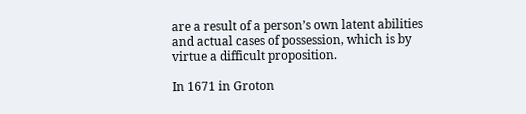are a result of a person’s own latent abilities and actual cases of possession, which is by virtue a difficult proposition.

In 1671 in Groton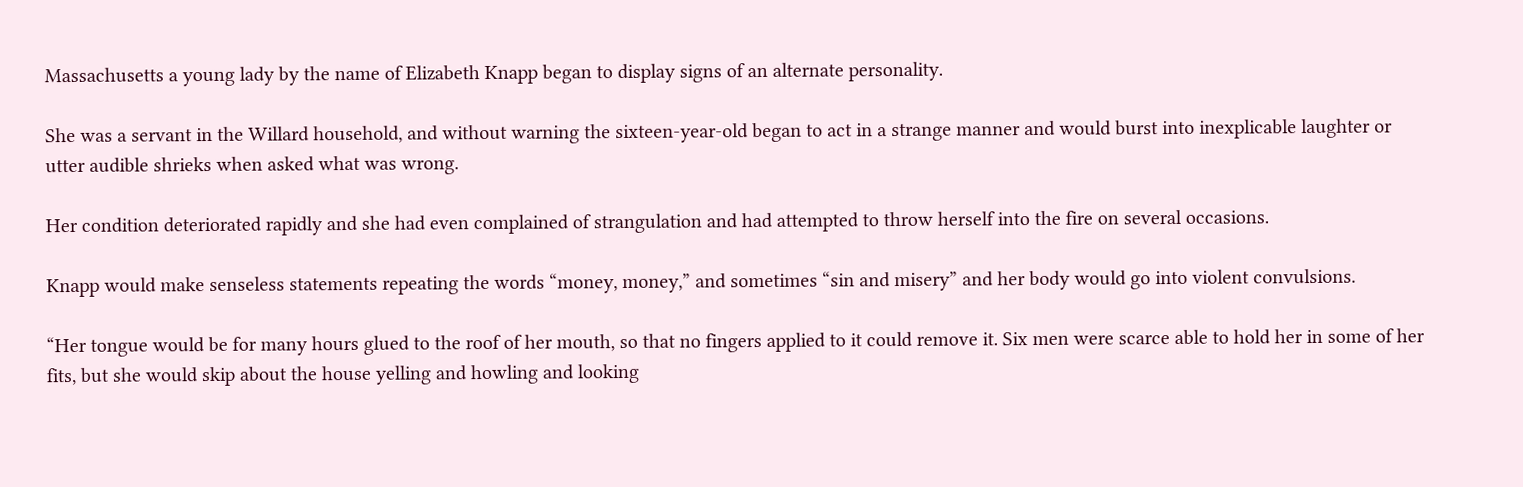Massachusetts a young lady by the name of Elizabeth Knapp began to display signs of an alternate personality.

She was a servant in the Willard household, and without warning the sixteen-year-old began to act in a strange manner and would burst into inexplicable laughter or utter audible shrieks when asked what was wrong.

Her condition deteriorated rapidly and she had even complained of strangulation and had attempted to throw herself into the fire on several occasions.

Knapp would make senseless statements repeating the words “money, money,” and sometimes “sin and misery” and her body would go into violent convulsions.

“Her tongue would be for many hours glued to the roof of her mouth, so that no fingers applied to it could remove it. Six men were scarce able to hold her in some of her fits, but she would skip about the house yelling and howling and looking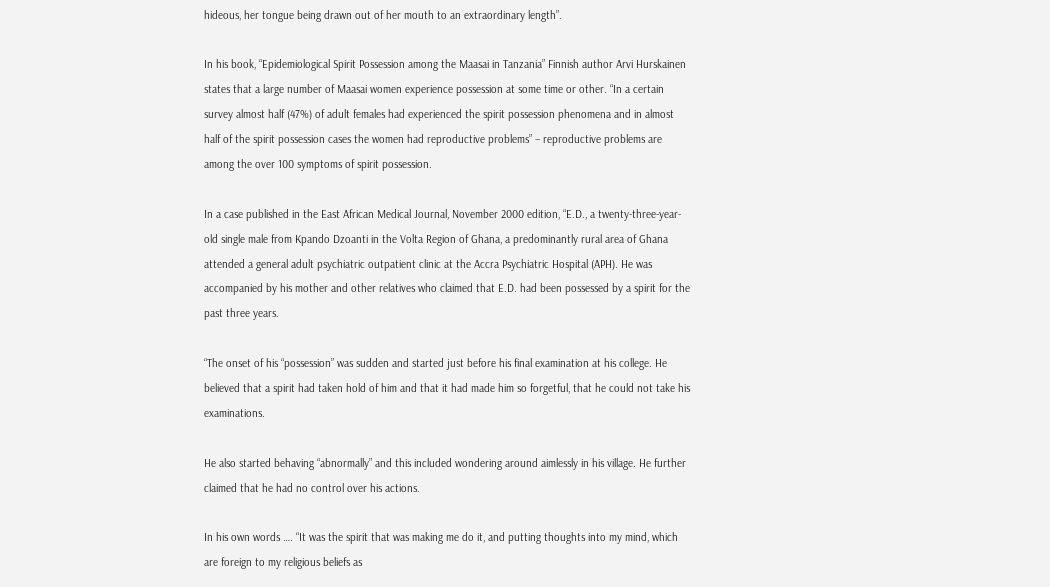hideous, her tongue being drawn out of her mouth to an extraordinary length”.

In his book, “Epidemiological Spirit Possession among the Maasai in Tanzania” Finnish author Arvi Hurskainen states that a large number of Maasai women experience possession at some time or other. “In a certain survey almost half (47%) of adult females had experienced the spirit possession phenomena and in almost half of the spirit possession cases the women had reproductive problems” – reproductive problems are among the over 100 symptoms of spirit possession.

In a case published in the East African Medical Journal, November 2000 edition, “E.D., a twenty-three-year-old single male from Kpando Dzoanti in the Volta Region of Ghana, a predominantly rural area of Ghana attended a general adult psychiatric outpatient clinic at the Accra Psychiatric Hospital (APH). He was accompanied by his mother and other relatives who claimed that E.D. had been possessed by a spirit for the past three years.

“The onset of his “possession” was sudden and started just before his final examination at his college. He believed that a spirit had taken hold of him and that it had made him so forgetful, that he could not take his examinations.

He also started behaving “abnormally” and this included wondering around aimlessly in his village. He further claimed that he had no control over his actions.

In his own words …. “It was the spirit that was making me do it, and putting thoughts into my mind, which are foreign to my religious beliefs as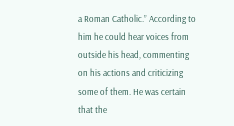a Roman Catholic.” According to him he could hear voices from outside his head, commenting on his actions and criticizing some of them. He was certain that the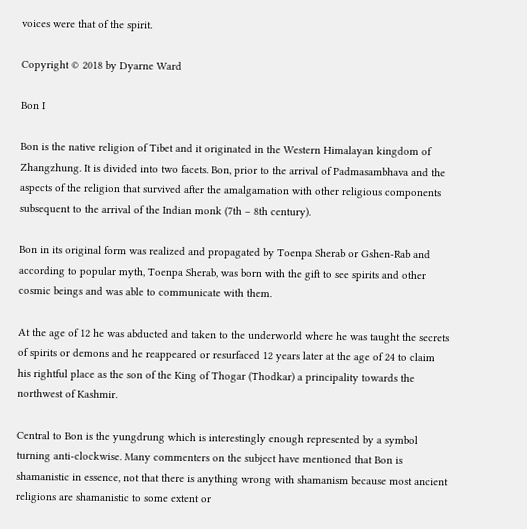voices were that of the spirit.

Copyright © 2018 by Dyarne Ward

Bon I

Bon is the native religion of Tibet and it originated in the Western Himalayan kingdom of Zhangzhung. It is divided into two facets. Bon, prior to the arrival of Padmasambhava and the aspects of the religion that survived after the amalgamation with other religious components subsequent to the arrival of the Indian monk (7th – 8th century).

Bon in its original form was realized and propagated by Toenpa Sherab or Gshen-Rab and according to popular myth, Toenpa Sherab, was born with the gift to see spirits and other cosmic beings and was able to communicate with them.

At the age of 12 he was abducted and taken to the underworld where he was taught the secrets of spirits or demons and he reappeared or resurfaced 12 years later at the age of 24 to claim his rightful place as the son of the King of Thogar (Thodkar) a principality towards the northwest of Kashmir.

Central to Bon is the yungdrung which is interestingly enough represented by a symbol turning anti-clockwise. Many commenters on the subject have mentioned that Bon is shamanistic in essence, not that there is anything wrong with shamanism because most ancient religions are shamanistic to some extent or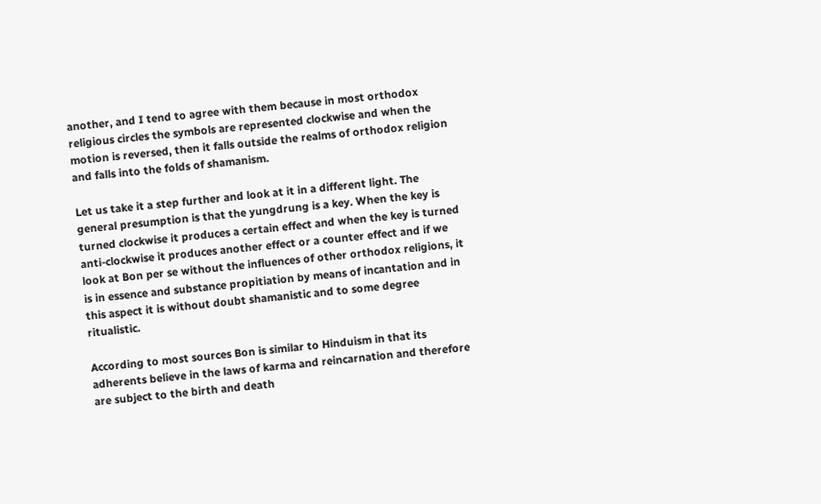another, and I tend to agree with them because in most orthodox religious circles the symbols are represented clockwise and when the motion is reversed, then it falls outside the realms of orthodox religion and falls into the folds of shamanism.

Let us take it a step further and look at it in a different light. The general presumption is that the yungdrung is a key. When the key is turned clockwise it produces a certain effect and when the key is turned anti-clockwise it produces another effect or a counter effect and if we look at Bon per se without the influences of other orthodox religions, it is in essence and substance propitiation by means of incantation and in this aspect it is without doubt shamanistic and to some degree ritualistic.

According to most sources Bon is similar to Hinduism in that its adherents believe in the laws of karma and reincarnation and therefore are subject to the birth and death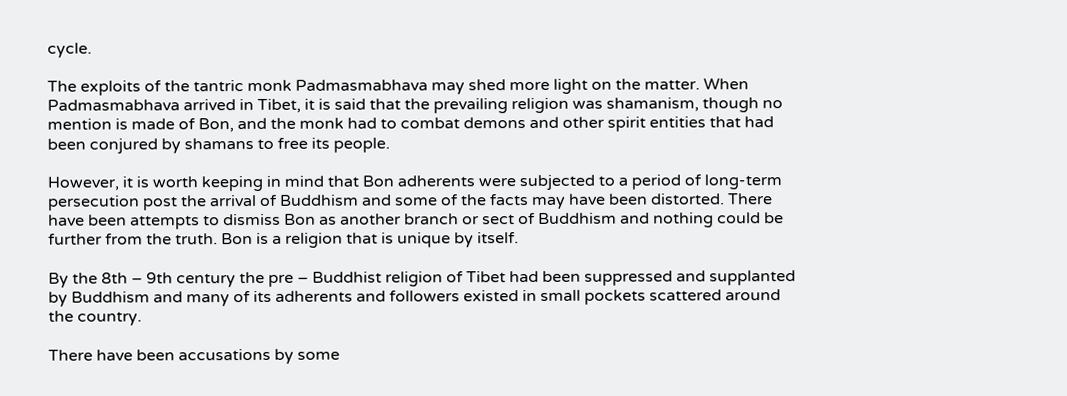cycle.

The exploits of the tantric monk Padmasmabhava may shed more light on the matter. When Padmasmabhava arrived in Tibet, it is said that the prevailing religion was shamanism, though no mention is made of Bon, and the monk had to combat demons and other spirit entities that had been conjured by shamans to free its people.

However, it is worth keeping in mind that Bon adherents were subjected to a period of long-term persecution post the arrival of Buddhism and some of the facts may have been distorted. There have been attempts to dismiss Bon as another branch or sect of Buddhism and nothing could be further from the truth. Bon is a religion that is unique by itself.

By the 8th – 9th century the pre – Buddhist religion of Tibet had been suppressed and supplanted by Buddhism and many of its adherents and followers existed in small pockets scattered around the country.

There have been accusations by some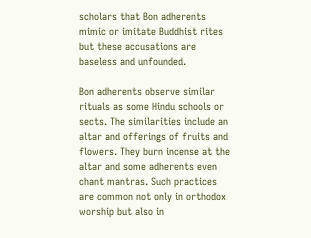scholars that Bon adherents mimic or imitate Buddhist rites but these accusations are baseless and unfounded.

Bon adherents observe similar rituals as some Hindu schools or sects. The similarities include an altar and offerings of fruits and flowers. They burn incense at the altar and some adherents even chant mantras. Such practices are common not only in orthodox worship but also in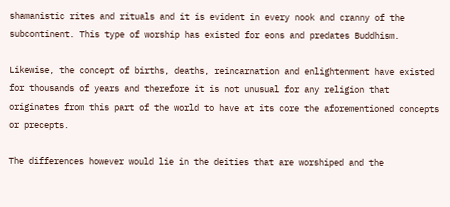shamanistic rites and rituals and it is evident in every nook and cranny of the subcontinent. This type of worship has existed for eons and predates Buddhism.

Likewise, the concept of births, deaths, reincarnation and enlightenment have existed for thousands of years and therefore it is not unusual for any religion that originates from this part of the world to have at its core the aforementioned concepts or precepts.

The differences however would lie in the deities that are worshiped and the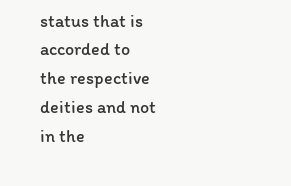status that is accorded to the respective deities and not in the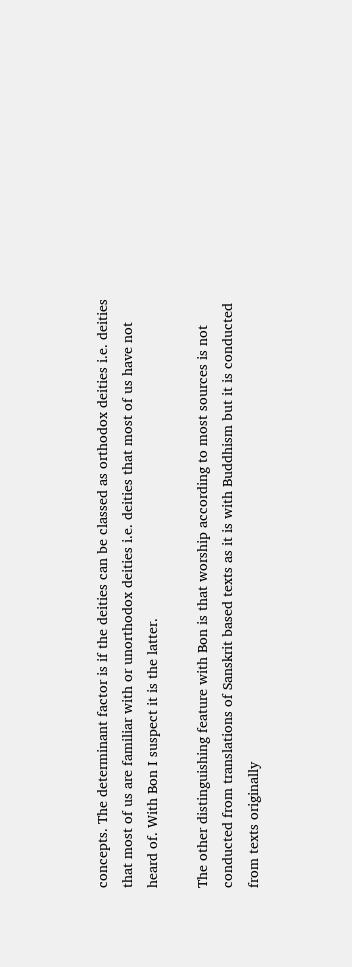concepts. The determinant factor is if the deities can be classed as orthodox deities i.e. deities that most of us are familiar with or unorthodox deities i.e. deities that most of us have not heard of. With Bon I suspect it is the latter.

The other distinguishing feature with Bon is that worship according to most sources is not conducted from translations of Sanskrit based texts as it is with Buddhism but it is conducted from texts originally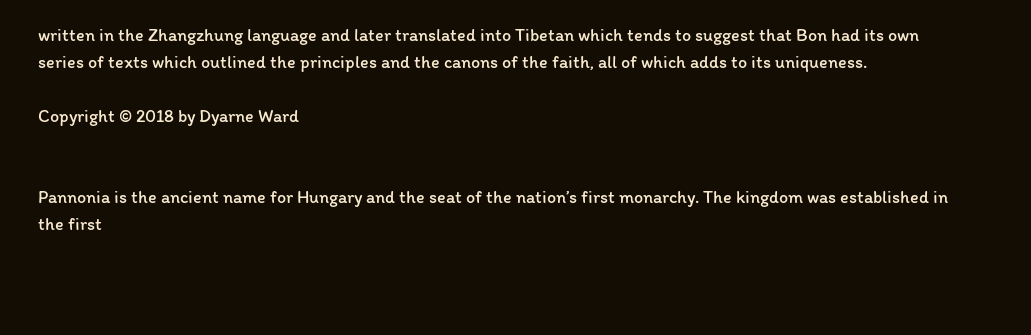written in the Zhangzhung language and later translated into Tibetan which tends to suggest that Bon had its own series of texts which outlined the principles and the canons of the faith, all of which adds to its uniqueness.

Copyright © 2018 by Dyarne Ward


Pannonia is the ancient name for Hungary and the seat of the nation’s first monarchy. The kingdom was established in the first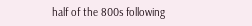half of the 800s following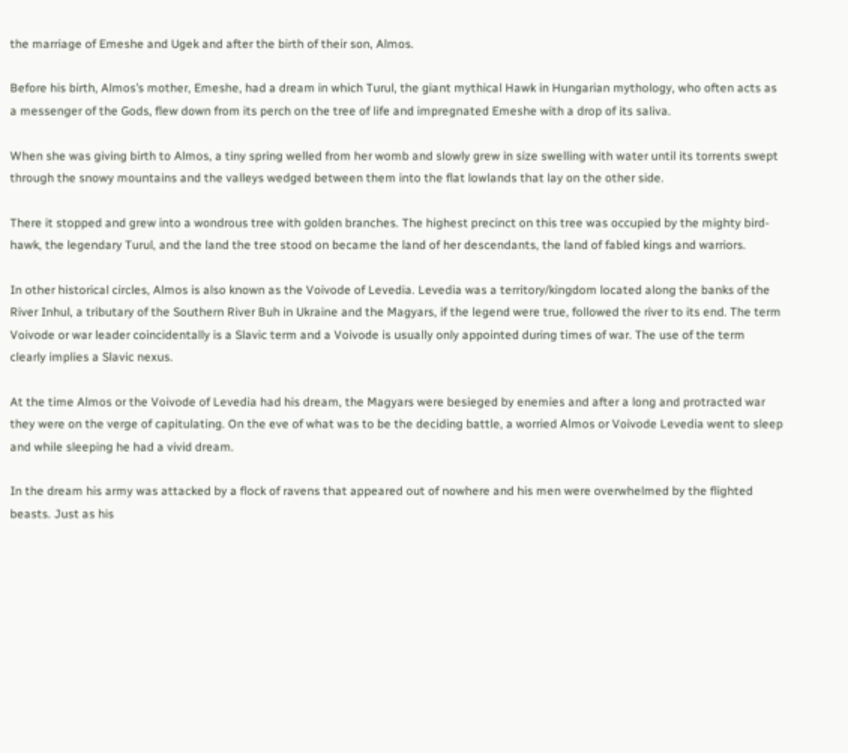the marriage of Emeshe and Ugek and after the birth of their son, Almos.

Before his birth, Almos’s mother, Emeshe, had a dream in which Turul, the giant mythical Hawk in Hungarian mythology, who often acts as a messenger of the Gods, flew down from its perch on the tree of life and impregnated Emeshe with a drop of its saliva.

When she was giving birth to Almos, a tiny spring welled from her womb and slowly grew in size swelling with water until its torrents swept through the snowy mountains and the valleys wedged between them into the flat lowlands that lay on the other side.

There it stopped and grew into a wondrous tree with golden branches. The highest precinct on this tree was occupied by the mighty bird-hawk, the legendary Turul, and the land the tree stood on became the land of her descendants, the land of fabled kings and warriors.

In other historical circles, Almos is also known as the Voivode of Levedia. Levedia was a territory/kingdom located along the banks of the River Inhul, a tributary of the Southern River Buh in Ukraine and the Magyars, if the legend were true, followed the river to its end. The term Voivode or war leader coincidentally is a Slavic term and a Voivode is usually only appointed during times of war. The use of the term clearly implies a Slavic nexus.

At the time Almos or the Voivode of Levedia had his dream, the Magyars were besieged by enemies and after a long and protracted war they were on the verge of capitulating. On the eve of what was to be the deciding battle, a worried Almos or Voivode Levedia went to sleep and while sleeping he had a vivid dream.

In the dream his army was attacked by a flock of ravens that appeared out of nowhere and his men were overwhelmed by the flighted beasts. Just as his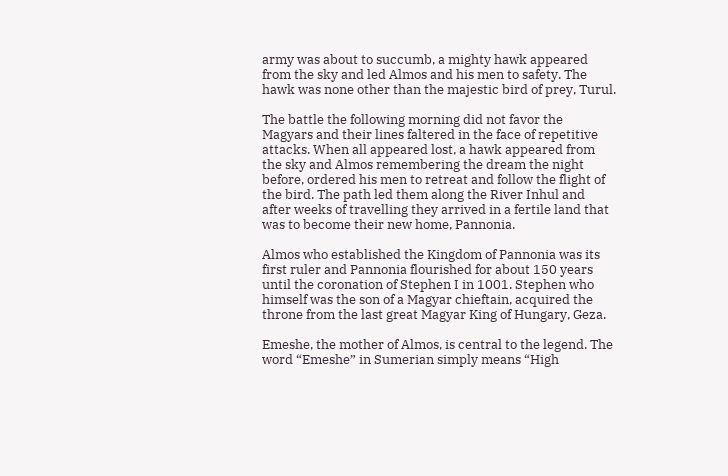army was about to succumb, a mighty hawk appeared from the sky and led Almos and his men to safety. The hawk was none other than the majestic bird of prey, Turul.

The battle the following morning did not favor the Magyars and their lines faltered in the face of repetitive attacks. When all appeared lost, a hawk appeared from the sky and Almos remembering the dream the night before, ordered his men to retreat and follow the flight of the bird. The path led them along the River Inhul and after weeks of travelling they arrived in a fertile land that was to become their new home, Pannonia.

Almos who established the Kingdom of Pannonia was its first ruler and Pannonia flourished for about 150 years until the coronation of Stephen I in 1001. Stephen who himself was the son of a Magyar chieftain, acquired the throne from the last great Magyar King of Hungary, Geza.

Emeshe, the mother of Almos, is central to the legend. The word “Emeshe” in Sumerian simply means “High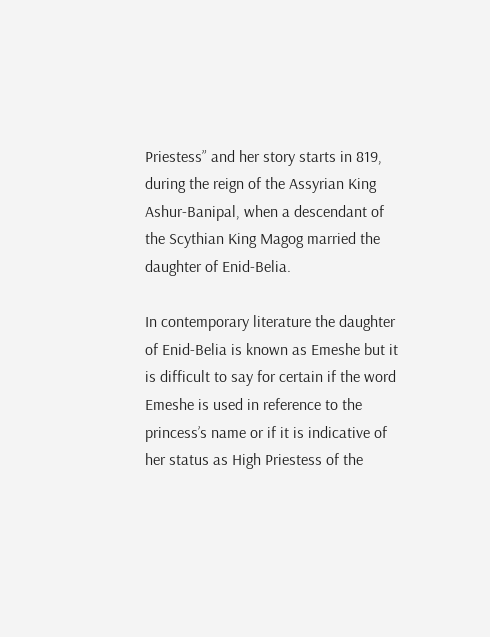Priestess” and her story starts in 819, during the reign of the Assyrian King Ashur-Banipal, when a descendant of the Scythian King Magog married the daughter of Enid-Belia.

In contemporary literature the daughter of Enid-Belia is known as Emeshe but it is difficult to say for certain if the word Emeshe is used in reference to the princess’s name or if it is indicative of her status as High Priestess of the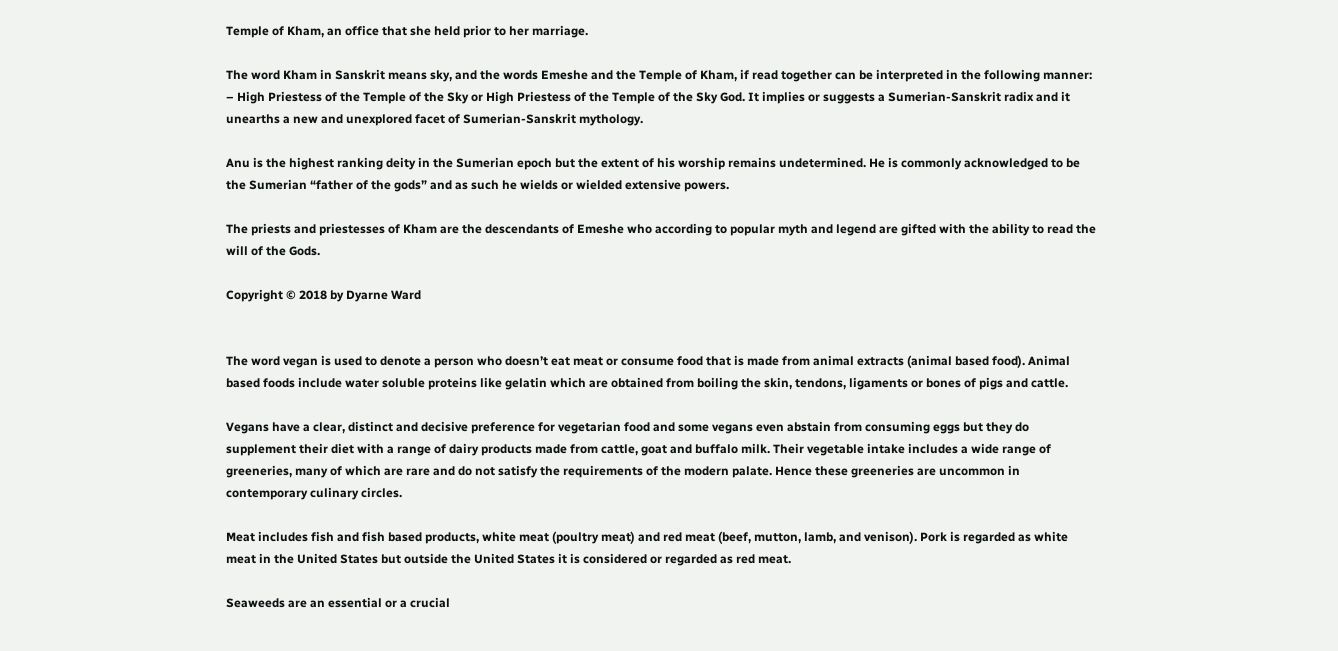Temple of Kham, an office that she held prior to her marriage.

The word Kham in Sanskrit means sky, and the words Emeshe and the Temple of Kham, if read together can be interpreted in the following manner: – High Priestess of the Temple of the Sky or High Priestess of the Temple of the Sky God. It implies or suggests a Sumerian-Sanskrit radix and it unearths a new and unexplored facet of Sumerian-Sanskrit mythology.

Anu is the highest ranking deity in the Sumerian epoch but the extent of his worship remains undetermined. He is commonly acknowledged to be the Sumerian “father of the gods” and as such he wields or wielded extensive powers.

The priests and priestesses of Kham are the descendants of Emeshe who according to popular myth and legend are gifted with the ability to read the will of the Gods.

Copyright © 2018 by Dyarne Ward


The word vegan is used to denote a person who doesn’t eat meat or consume food that is made from animal extracts (animal based food). Animal based foods include water soluble proteins like gelatin which are obtained from boiling the skin, tendons, ligaments or bones of pigs and cattle.

Vegans have a clear, distinct and decisive preference for vegetarian food and some vegans even abstain from consuming eggs but they do supplement their diet with a range of dairy products made from cattle, goat and buffalo milk. Their vegetable intake includes a wide range of greeneries, many of which are rare and do not satisfy the requirements of the modern palate. Hence these greeneries are uncommon in contemporary culinary circles.

Meat includes fish and fish based products, white meat (poultry meat) and red meat (beef, mutton, lamb, and venison). Pork is regarded as white meat in the United States but outside the United States it is considered or regarded as red meat.

Seaweeds are an essential or a crucial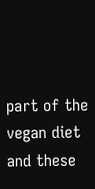part of the vegan diet and these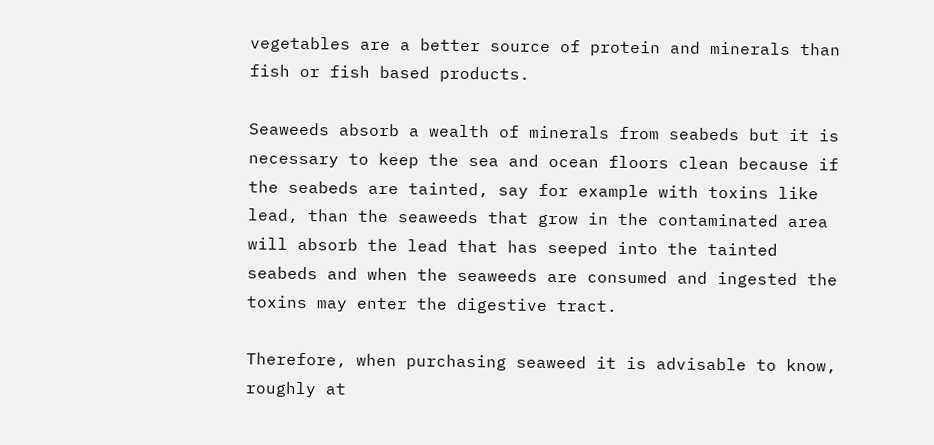vegetables are a better source of protein and minerals than fish or fish based products.

Seaweeds absorb a wealth of minerals from seabeds but it is necessary to keep the sea and ocean floors clean because if the seabeds are tainted, say for example with toxins like lead, than the seaweeds that grow in the contaminated area will absorb the lead that has seeped into the tainted seabeds and when the seaweeds are consumed and ingested the toxins may enter the digestive tract.

Therefore, when purchasing seaweed it is advisable to know, roughly at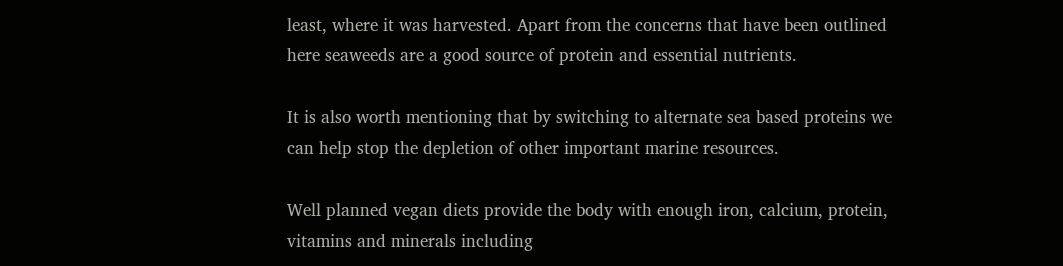least, where it was harvested. Apart from the concerns that have been outlined here seaweeds are a good source of protein and essential nutrients.

It is also worth mentioning that by switching to alternate sea based proteins we can help stop the depletion of other important marine resources.

Well planned vegan diets provide the body with enough iron, calcium, protein, vitamins and minerals including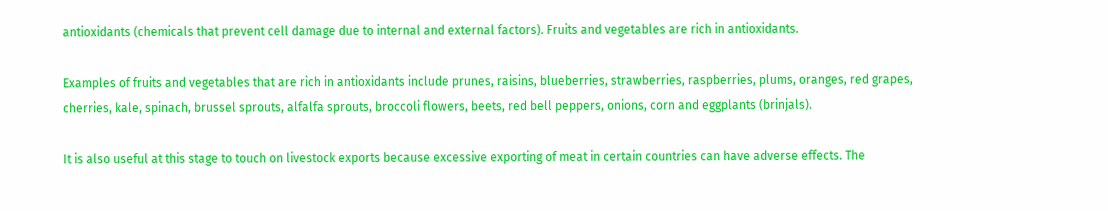antioxidants (chemicals that prevent cell damage due to internal and external factors). Fruits and vegetables are rich in antioxidants.

Examples of fruits and vegetables that are rich in antioxidants include prunes, raisins, blueberries, strawberries, raspberries, plums, oranges, red grapes, cherries, kale, spinach, brussel sprouts, alfalfa sprouts, broccoli flowers, beets, red bell peppers, onions, corn and eggplants (brinjals).

It is also useful at this stage to touch on livestock exports because excessive exporting of meat in certain countries can have adverse effects. The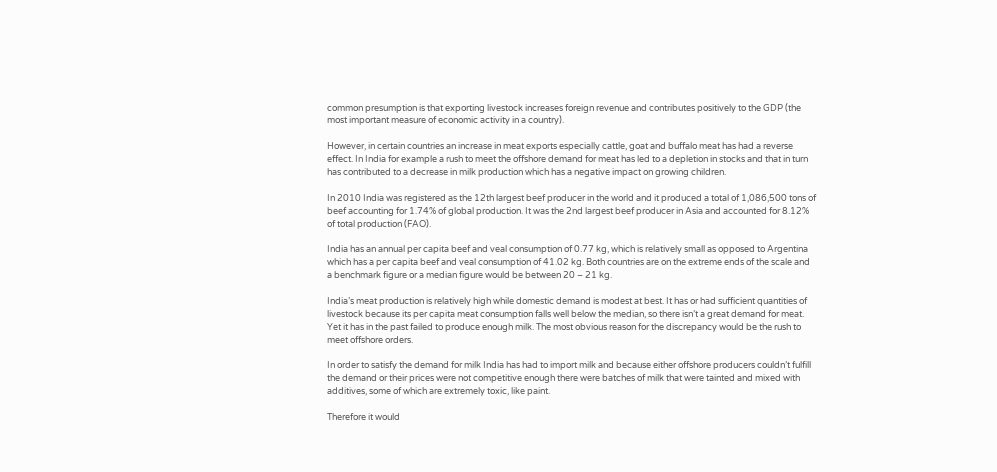common presumption is that exporting livestock increases foreign revenue and contributes positively to the GDP (the most important measure of economic activity in a country).

However, in certain countries an increase in meat exports especially cattle, goat and buffalo meat has had a reverse effect. In India for example a rush to meet the offshore demand for meat has led to a depletion in stocks and that in turn has contributed to a decrease in milk production which has a negative impact on growing children.

In 2010 India was registered as the 12th largest beef producer in the world and it produced a total of 1,086,500 tons of beef accounting for 1.74% of global production. It was the 2nd largest beef producer in Asia and accounted for 8.12% of total production (FAO).

India has an annual per capita beef and veal consumption of 0.77 kg, which is relatively small as opposed to Argentina which has a per capita beef and veal consumption of 41.02 kg. Both countries are on the extreme ends of the scale and a benchmark figure or a median figure would be between 20 – 21 kg.

India’s meat production is relatively high while domestic demand is modest at best. It has or had sufficient quantities of livestock because its per capita meat consumption falls well below the median, so there isn’t a great demand for meat. Yet it has in the past failed to produce enough milk. The most obvious reason for the discrepancy would be the rush to meet offshore orders.

In order to satisfy the demand for milk India has had to import milk and because either offshore producers couldn’t fulfill the demand or their prices were not competitive enough there were batches of milk that were tainted and mixed with additives, some of which are extremely toxic, like paint.

Therefore it would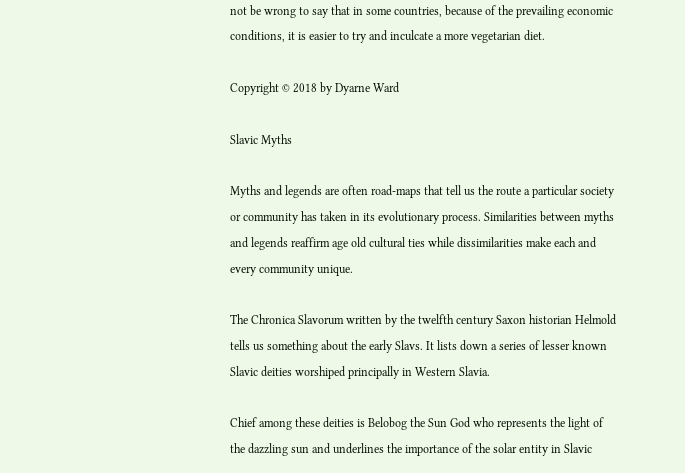not be wrong to say that in some countries, because of the prevailing economic conditions, it is easier to try and inculcate a more vegetarian diet.

Copyright © 2018 by Dyarne Ward

Slavic Myths

Myths and legends are often road-maps that tell us the route a particular society or community has taken in its evolutionary process. Similarities between myths and legends reaffirm age old cultural ties while dissimilarities make each and every community unique.

The Chronica Slavorum written by the twelfth century Saxon historian Helmold tells us something about the early Slavs. It lists down a series of lesser known Slavic deities worshiped principally in Western Slavia.

Chief among these deities is Belobog the Sun God who represents the light of the dazzling sun and underlines the importance of the solar entity in Slavic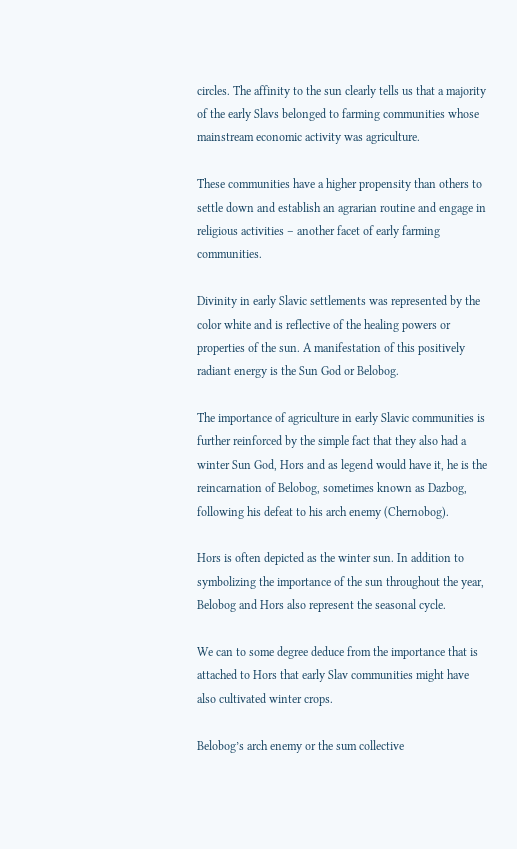circles. The affinity to the sun clearly tells us that a majority of the early Slavs belonged to farming communities whose mainstream economic activity was agriculture.

These communities have a higher propensity than others to settle down and establish an agrarian routine and engage in religious activities – another facet of early farming communities.

Divinity in early Slavic settlements was represented by the color white and is reflective of the healing powers or properties of the sun. A manifestation of this positively radiant energy is the Sun God or Belobog.

The importance of agriculture in early Slavic communities is further reinforced by the simple fact that they also had a winter Sun God, Hors and as legend would have it, he is the reincarnation of Belobog, sometimes known as Dazbog, following his defeat to his arch enemy (Chernobog).

Hors is often depicted as the winter sun. In addition to symbolizing the importance of the sun throughout the year, Belobog and Hors also represent the seasonal cycle.

We can to some degree deduce from the importance that is attached to Hors that early Slav communities might have also cultivated winter crops.

Belobog’s arch enemy or the sum collective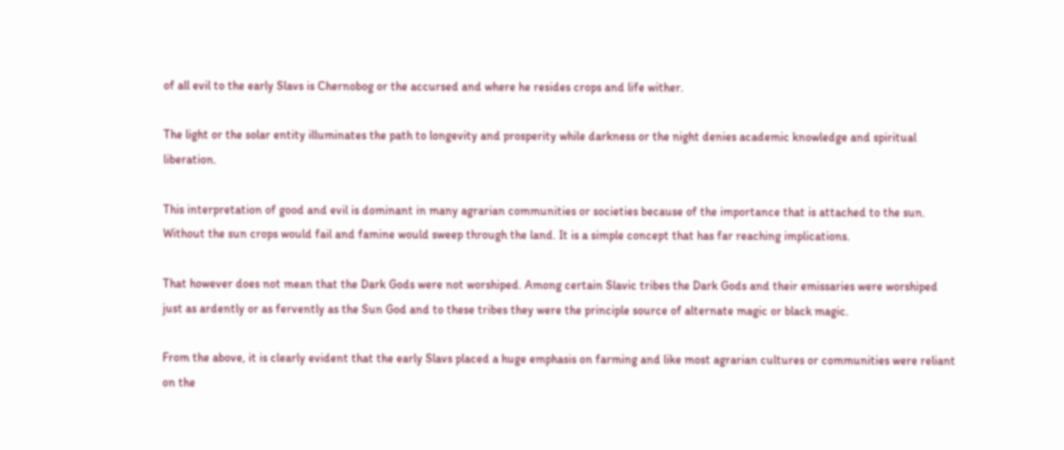of all evil to the early Slavs is Chernobog or the accursed and where he resides crops and life wither.

The light or the solar entity illuminates the path to longevity and prosperity while darkness or the night denies academic knowledge and spiritual liberation.

This interpretation of good and evil is dominant in many agrarian communities or societies because of the importance that is attached to the sun. Without the sun crops would fail and famine would sweep through the land. It is a simple concept that has far reaching implications.

That however does not mean that the Dark Gods were not worshiped. Among certain Slavic tribes the Dark Gods and their emissaries were worshiped just as ardently or as fervently as the Sun God and to these tribes they were the principle source of alternate magic or black magic.

From the above, it is clearly evident that the early Slavs placed a huge emphasis on farming and like most agrarian cultures or communities were reliant on the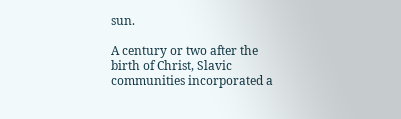sun.

A century or two after the birth of Christ, Slavic communities incorporated a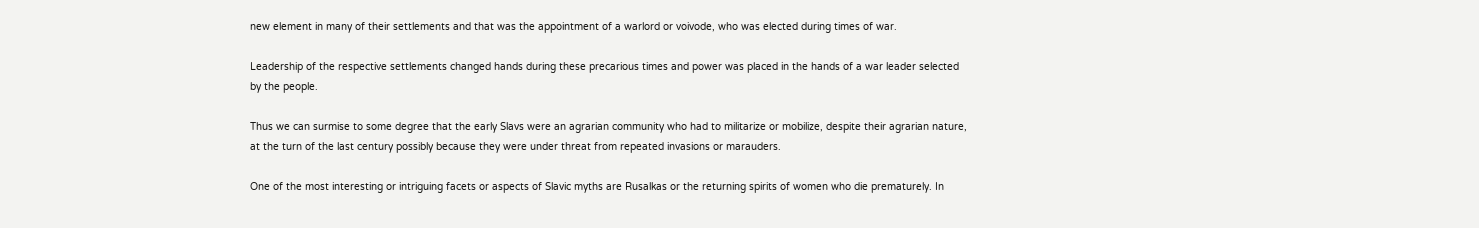new element in many of their settlements and that was the appointment of a warlord or voivode, who was elected during times of war.

Leadership of the respective settlements changed hands during these precarious times and power was placed in the hands of a war leader selected by the people.

Thus we can surmise to some degree that the early Slavs were an agrarian community who had to militarize or mobilize, despite their agrarian nature, at the turn of the last century possibly because they were under threat from repeated invasions or marauders.

One of the most interesting or intriguing facets or aspects of Slavic myths are Rusalkas or the returning spirits of women who die prematurely. In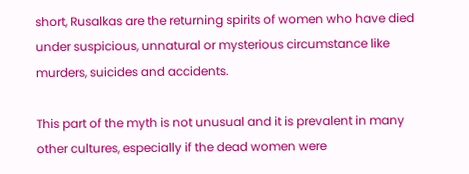short, Rusalkas are the returning spirits of women who have died under suspicious, unnatural or mysterious circumstance like murders, suicides and accidents.

This part of the myth is not unusual and it is prevalent in many other cultures, especially if the dead women were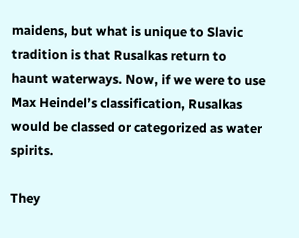maidens, but what is unique to Slavic tradition is that Rusalkas return to haunt waterways. Now, if we were to use Max Heindel’s classification, Rusalkas would be classed or categorized as water spirits.

They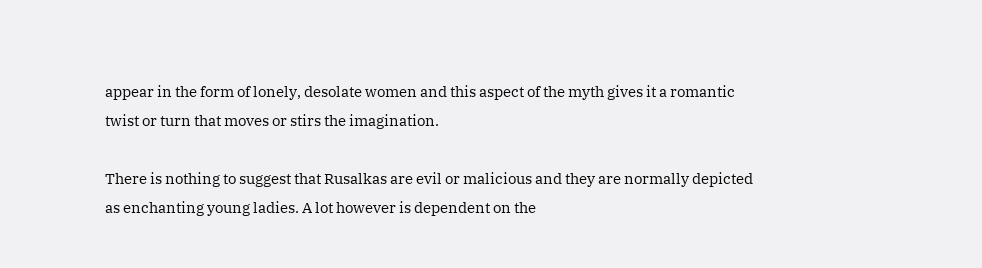appear in the form of lonely, desolate women and this aspect of the myth gives it a romantic twist or turn that moves or stirs the imagination.

There is nothing to suggest that Rusalkas are evil or malicious and they are normally depicted as enchanting young ladies. A lot however is dependent on the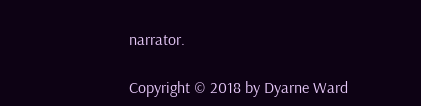narrator.

Copyright © 2018 by Dyarne Ward